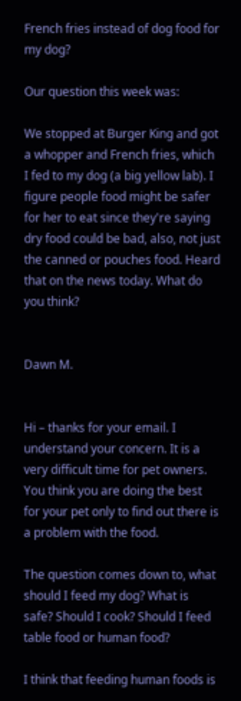French fries instead of dog food for my dog?

Our question this week was:

We stopped at Burger King and got a whopper and French fries, which I fed to my dog (a big yellow lab). I figure people food might be safer for her to eat since they're saying dry food could be bad, also, not just the canned or pouches food. Heard that on the news today. What do you think?


Dawn M.


Hi – thanks for your email. I understand your concern. It is a very difficult time for pet owners. You think you are doing the best for your pet only to find out there is a problem with the food.

The question comes down to, what should I feed my dog? What is safe? Should I cook? Should I feed table food or human food?

I think that feeding human foods is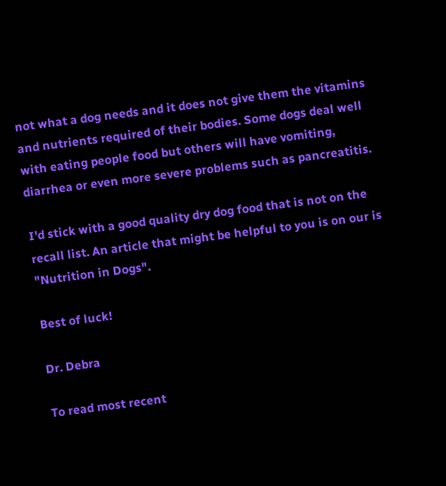not what a dog needs and it does not give them the vitamins and nutrients required of their bodies. Some dogs deal well with eating people food but others will have vomiting, diarrhea or even more severe problems such as pancreatitis.

I'd stick with a good quality dry dog food that is not on the recall list. An article that might be helpful to you is on our is "Nutrition in Dogs".

Best of luck!

Dr. Debra

To read most recent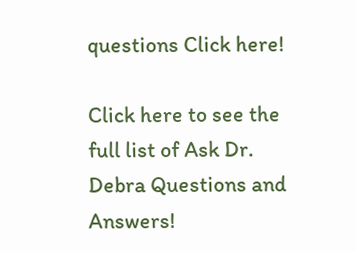questions Click here!

Click here to see the full list of Ask Dr. Debra Questions and Answers!